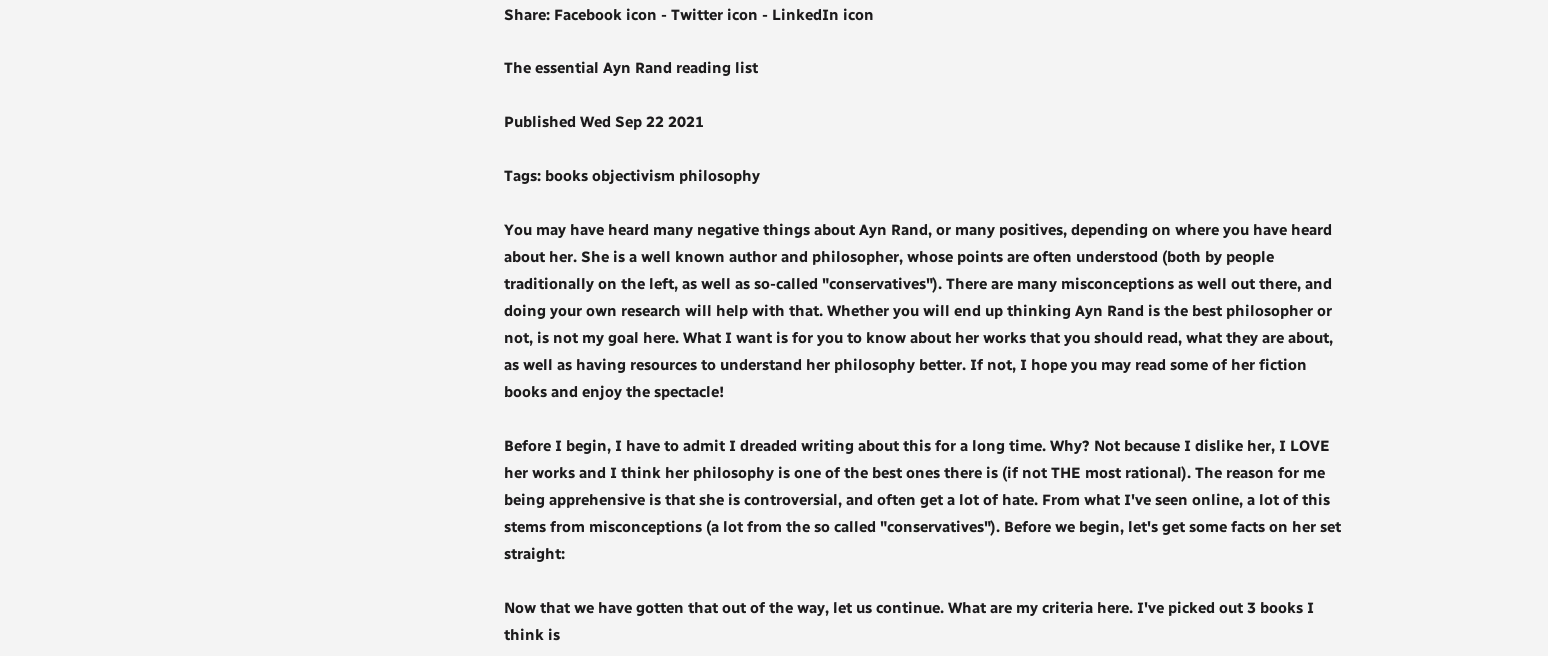Share: Facebook icon - Twitter icon - LinkedIn icon

The essential Ayn Rand reading list

Published Wed Sep 22 2021

Tags: books objectivism philosophy

You may have heard many negative things about Ayn Rand, or many positives, depending on where you have heard about her. She is a well known author and philosopher, whose points are often understood (both by people traditionally on the left, as well as so-called "conservatives"). There are many misconceptions as well out there, and doing your own research will help with that. Whether you will end up thinking Ayn Rand is the best philosopher or not, is not my goal here. What I want is for you to know about her works that you should read, what they are about, as well as having resources to understand her philosophy better. If not, I hope you may read some of her fiction books and enjoy the spectacle!

Before I begin, I have to admit I dreaded writing about this for a long time. Why? Not because I dislike her, I LOVE her works and I think her philosophy is one of the best ones there is (if not THE most rational). The reason for me being apprehensive is that she is controversial, and often get a lot of hate. From what I've seen online, a lot of this stems from misconceptions (a lot from the so called "conservatives"). Before we begin, let's get some facts on her set straight:

Now that we have gotten that out of the way, let us continue. What are my criteria here. I've picked out 3 books I think is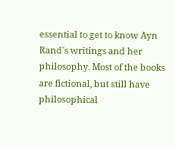essential to get to know Ayn Rand's writings and her philosophy. Most of the books are fictional, but still have philosophical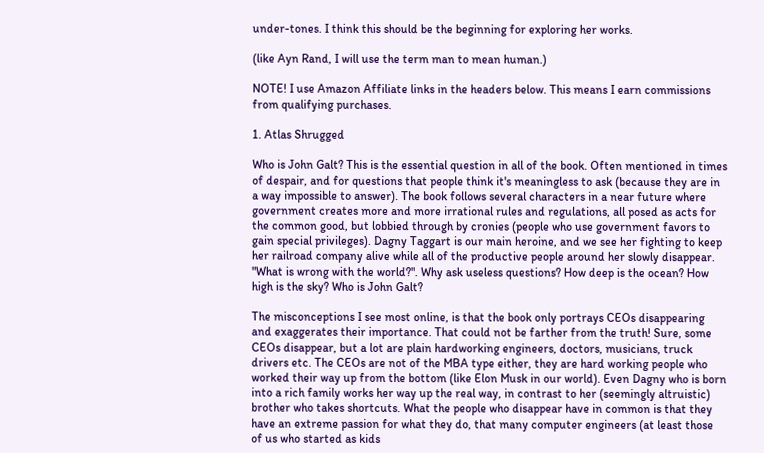under-tones. I think this should be the beginning for exploring her works.

(like Ayn Rand, I will use the term man to mean human.)

NOTE! I use Amazon Affiliate links in the headers below. This means I earn commissions from qualifying purchases.

1. Atlas Shrugged

Who is John Galt? This is the essential question in all of the book. Often mentioned in times of despair, and for questions that people think it's meaningless to ask (because they are in a way impossible to answer). The book follows several characters in a near future where government creates more and more irrational rules and regulations, all posed as acts for the common good, but lobbied through by cronies (people who use government favors to gain special privileges). Dagny Taggart is our main heroine, and we see her fighting to keep her railroad company alive while all of the productive people around her slowly disappear. "What is wrong with the world?". Why ask useless questions? How deep is the ocean? How high is the sky? Who is John Galt?

The misconceptions I see most online, is that the book only portrays CEOs disappearing and exaggerates their importance. That could not be farther from the truth! Sure, some CEOs disappear, but a lot are plain hardworking engineers, doctors, musicians, truck drivers etc. The CEOs are not of the MBA type either, they are hard working people who worked their way up from the bottom (like Elon Musk in our world). Even Dagny who is born into a rich family works her way up the real way, in contrast to her (seemingly altruistic) brother who takes shortcuts. What the people who disappear have in common is that they have an extreme passion for what they do, that many computer engineers (at least those of us who started as kids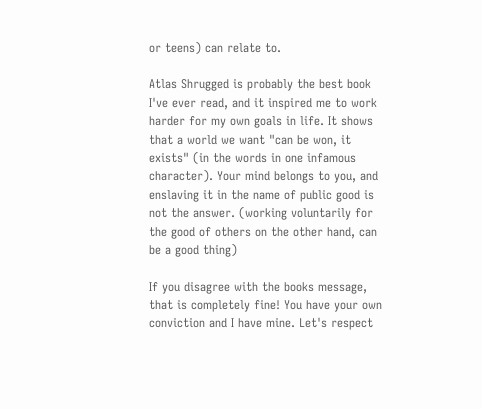or teens) can relate to.

Atlas Shrugged is probably the best book I've ever read, and it inspired me to work harder for my own goals in life. It shows that a world we want "can be won, it exists" (in the words in one infamous character). Your mind belongs to you, and enslaving it in the name of public good is not the answer. (working voluntarily for the good of others on the other hand, can be a good thing)

If you disagree with the books message, that is completely fine! You have your own conviction and I have mine. Let's respect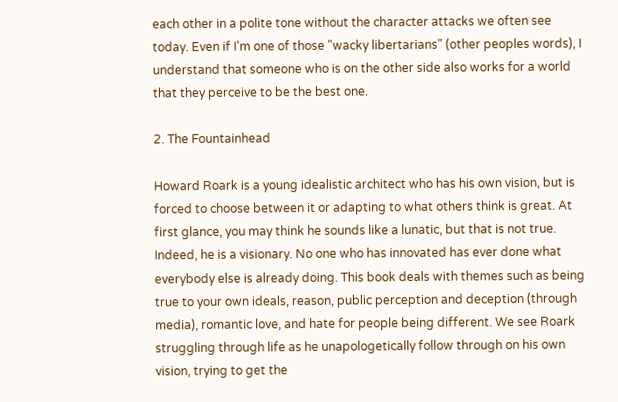each other in a polite tone without the character attacks we often see today. Even if I'm one of those "wacky libertarians" (other peoples words), I understand that someone who is on the other side also works for a world that they perceive to be the best one.

2. The Fountainhead

Howard Roark is a young idealistic architect who has his own vision, but is forced to choose between it or adapting to what others think is great. At first glance, you may think he sounds like a lunatic, but that is not true. Indeed, he is a visionary. No one who has innovated has ever done what everybody else is already doing. This book deals with themes such as being true to your own ideals, reason, public perception and deception (through media), romantic love, and hate for people being different. We see Roark struggling through life as he unapologetically follow through on his own vision, trying to get the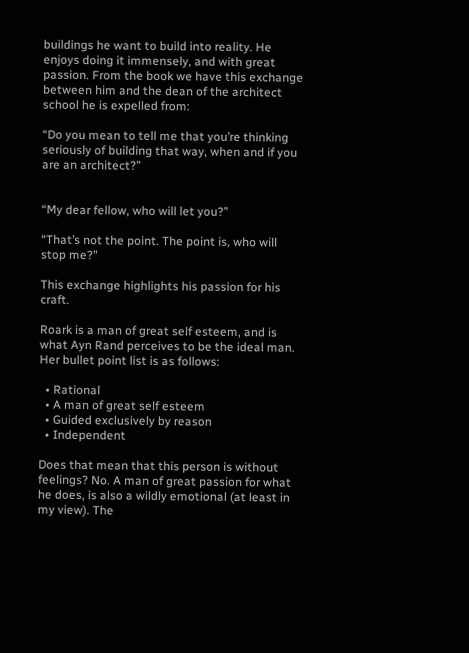buildings he want to build into reality. He enjoys doing it immensely, and with great passion. From the book we have this exchange between him and the dean of the architect school he is expelled from:

“Do you mean to tell me that you’re thinking seriously of building that way, when and if you are an architect?”


“My dear fellow, who will let you?”

“That’s not the point. The point is, who will stop me?”

This exchange highlights his passion for his craft.

Roark is a man of great self esteem, and is what Ayn Rand perceives to be the ideal man. Her bullet point list is as follows:

  • Rational
  • A man of great self esteem
  • Guided exclusively by reason
  • Independent

Does that mean that this person is without feelings? No. A man of great passion for what he does, is also a wildly emotional (at least in my view). The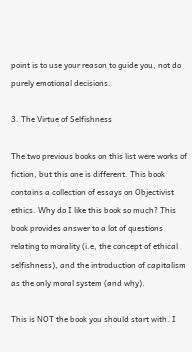point is to use your reason to guide you, not do purely emotional decisions.

3. The Virtue of Selfishness

The two previous books on this list were works of fiction, but this one is different. This book contains a collection of essays on Objectivist ethics. Why do I like this book so much? This book provides answer to a lot of questions relating to morality (i.e, the concept of ethical selfishness), and the introduction of capitalism as the only moral system (and why).

This is NOT the book you should start with. I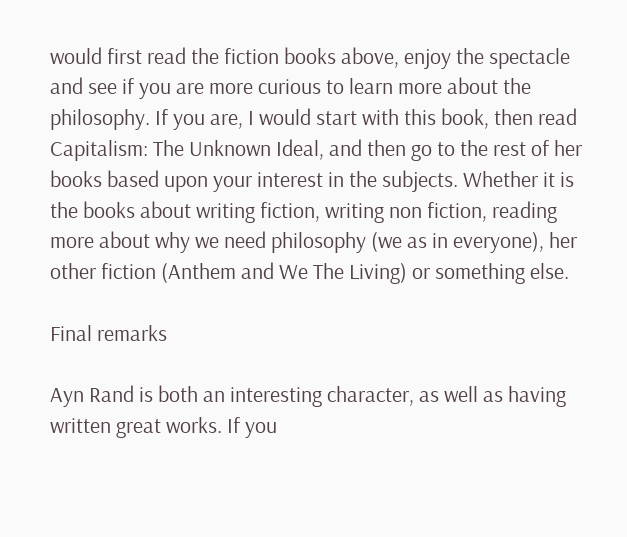would first read the fiction books above, enjoy the spectacle and see if you are more curious to learn more about the philosophy. If you are, I would start with this book, then read Capitalism: The Unknown Ideal, and then go to the rest of her books based upon your interest in the subjects. Whether it is the books about writing fiction, writing non fiction, reading more about why we need philosophy (we as in everyone), her other fiction (Anthem and We The Living) or something else.

Final remarks

Ayn Rand is both an interesting character, as well as having written great works. If you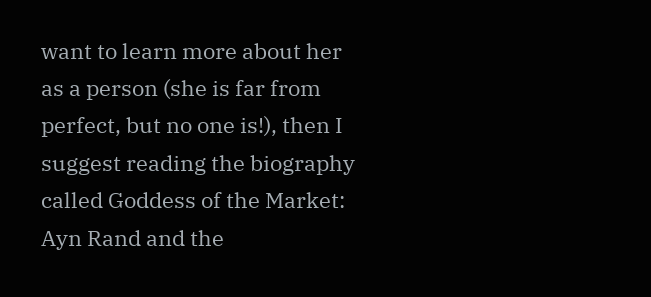want to learn more about her as a person (she is far from perfect, but no one is!), then I suggest reading the biography called Goddess of the Market: Ayn Rand and the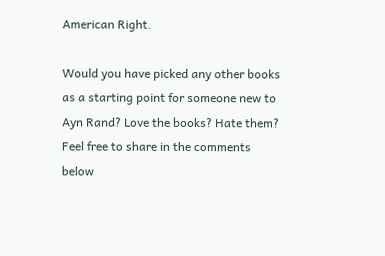American Right.

Would you have picked any other books as a starting point for someone new to Ayn Rand? Love the books? Hate them? Feel free to share in the comments below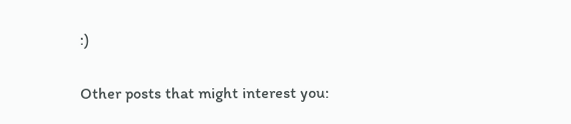:)

Other posts that might interest you: